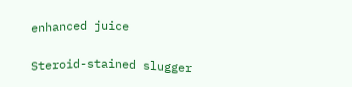enhanced juice

Steroid-stained slugger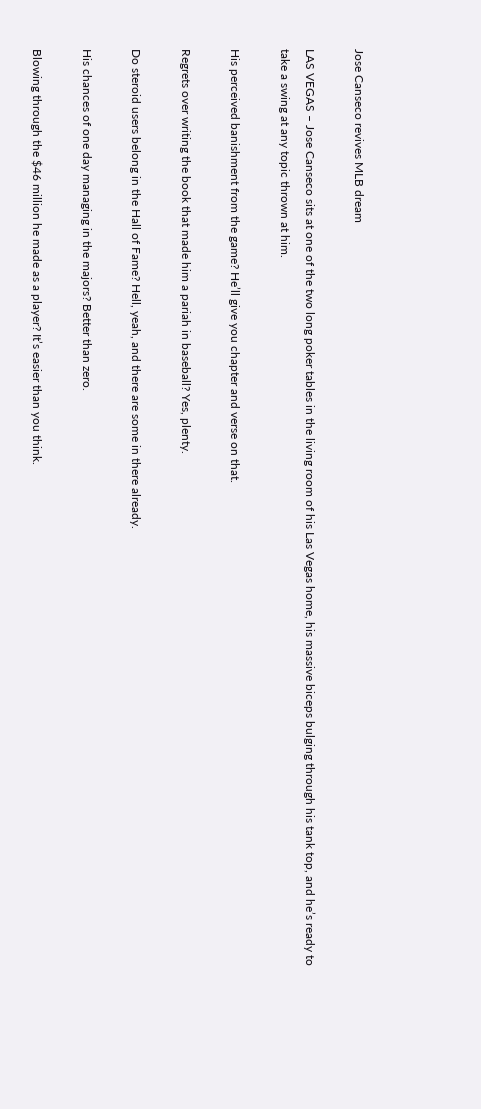Jose Canseco revives MLB dream

LAS VEGAS – Jose Canseco sits at one of the two long poker tables in the living room of his Las Vegas home, his massive biceps bulging through his tank top, and he’s ready to take a swing at any topic thrown at him.

His perceived banishment from the game? He’ll give you chapter and verse on that.

Regrets over writing the book that made him a pariah in baseball? Yes, plenty.

Do steroid users belong in the Hall of Fame? Hell, yeah, and there are some in there already.

His chances of one day managing in the majors? Better than zero.

Blowing through the $46 million he made as a player? It’s easier than you think.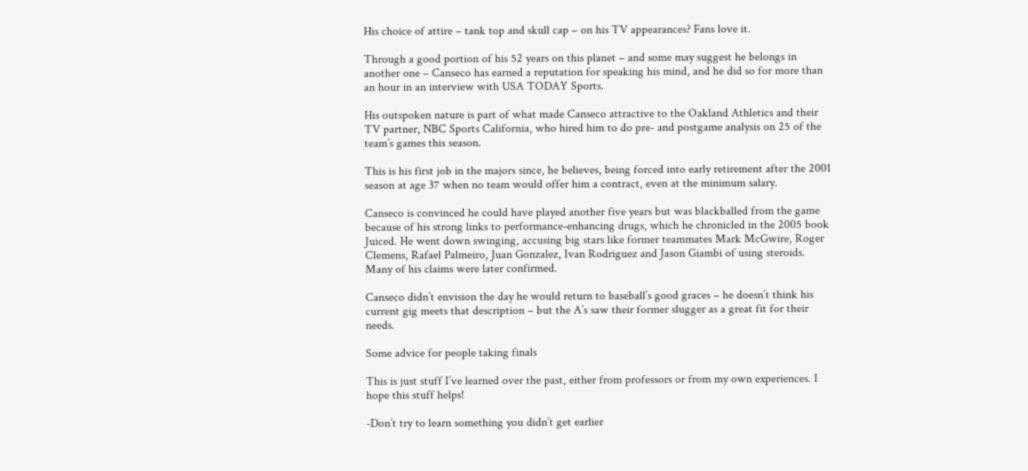His choice of attire – tank top and skull cap – on his TV appearances? Fans love it.

Through a good portion of his 52 years on this planet – and some may suggest he belongs in another one – Canseco has earned a reputation for speaking his mind, and he did so for more than an hour in an interview with USA TODAY Sports.

His outspoken nature is part of what made Canseco attractive to the Oakland Athletics and their TV partner, NBC Sports California, who hired him to do pre- and postgame analysis on 25 of the team’s games this season.

This is his first job in the majors since, he believes, being forced into early retirement after the 2001 season at age 37 when no team would offer him a contract, even at the minimum salary.

Canseco is convinced he could have played another five years but was blackballed from the game because of his strong links to performance-enhancing drugs, which he chronicled in the 2005 book Juiced. He went down swinging, accusing big stars like former teammates Mark McGwire, Roger Clemens, Rafael Palmeiro, Juan Gonzalez, Ivan Rodriguez and Jason Giambi of using steroids. Many of his claims were later confirmed.

Canseco didn’t envision the day he would return to baseball’s good graces – he doesn’t think his current gig meets that description – but the A’s saw their former slugger as a great fit for their needs.

Some advice for people taking finals

This is just stuff I’ve learned over the past, either from professors or from my own experiences. I hope this stuff helps!

-Don’t try to learn something you didn’t get earlier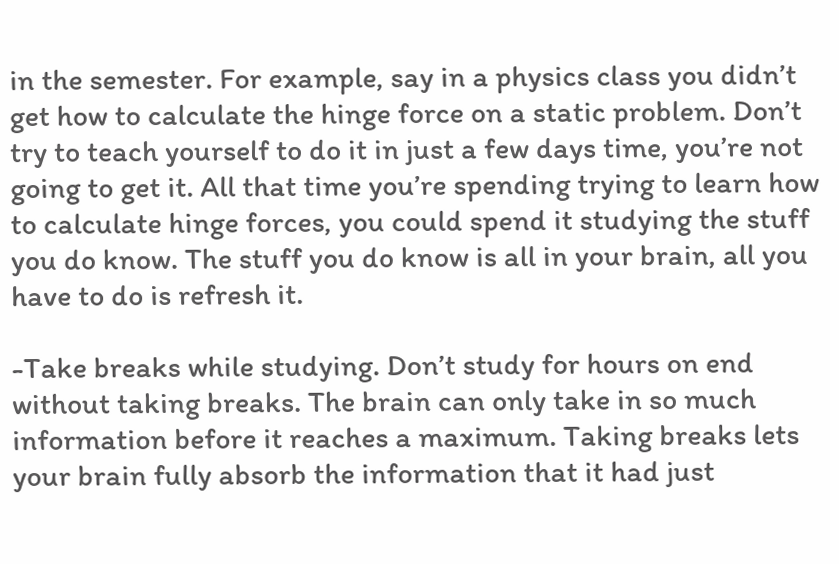in the semester. For example, say in a physics class you didn’t get how to calculate the hinge force on a static problem. Don’t try to teach yourself to do it in just a few days time, you’re not going to get it. All that time you’re spending trying to learn how to calculate hinge forces, you could spend it studying the stuff you do know. The stuff you do know is all in your brain, all you have to do is refresh it.

-Take breaks while studying. Don’t study for hours on end without taking breaks. The brain can only take in so much information before it reaches a maximum. Taking breaks lets your brain fully absorb the information that it had just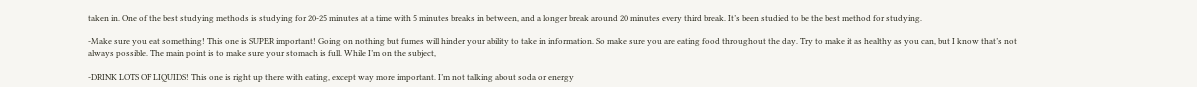taken in. One of the best studying methods is studying for 20-25 minutes at a time with 5 minutes breaks in between, and a longer break around 20 minutes every third break. It’s been studied to be the best method for studying.

-Make sure you eat something! This one is SUPER important! Going on nothing but fumes will hinder your ability to take in information. So make sure you are eating food throughout the day. Try to make it as healthy as you can, but I know that’s not always possible. The main point is to make sure your stomach is full. While I’m on the subject,

-DRINK LOTS OF LIQUIDS! This one is right up there with eating, except way more important. I’m not talking about soda or energy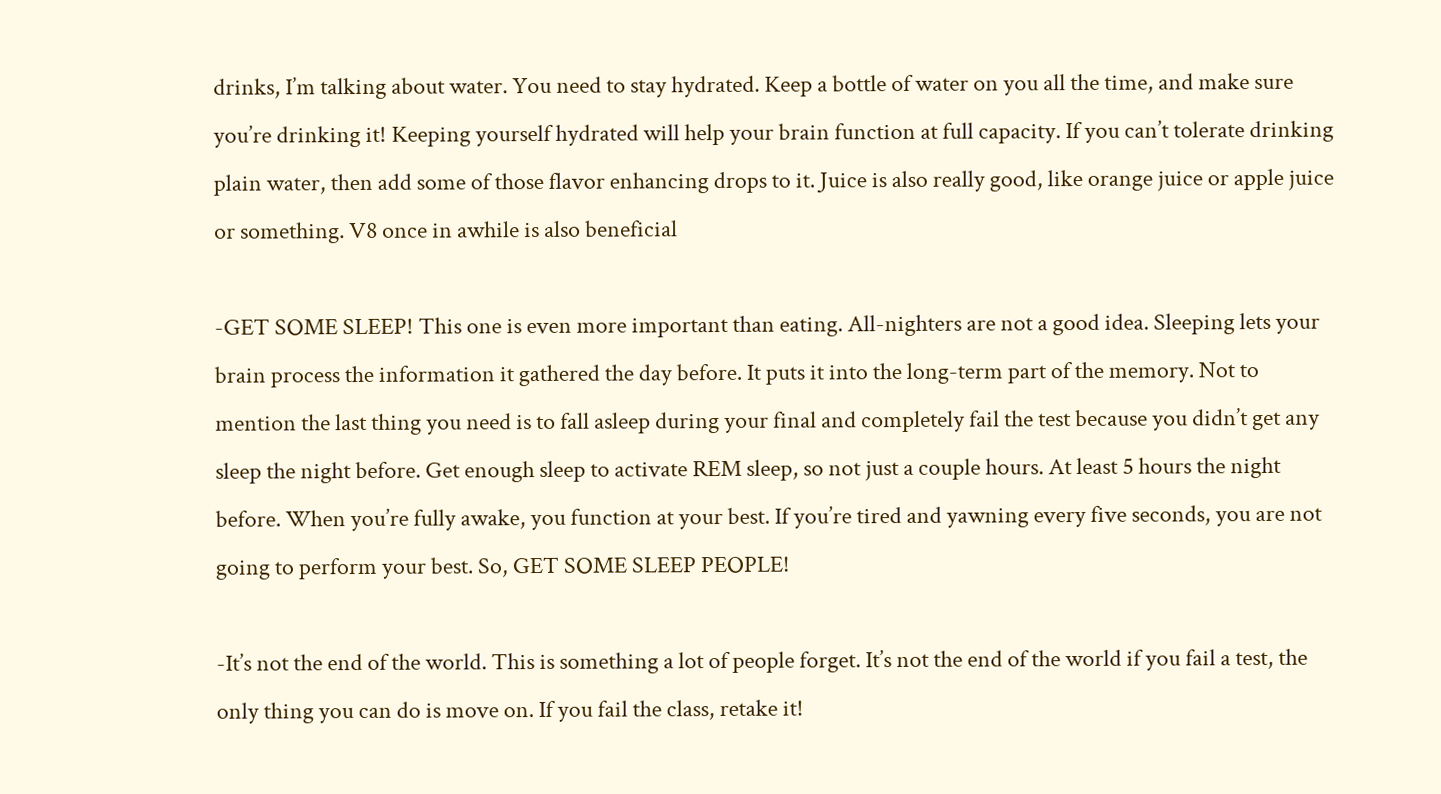drinks, I’m talking about water. You need to stay hydrated. Keep a bottle of water on you all the time, and make sure you’re drinking it! Keeping yourself hydrated will help your brain function at full capacity. If you can’t tolerate drinking plain water, then add some of those flavor enhancing drops to it. Juice is also really good, like orange juice or apple juice or something. V8 once in awhile is also beneficial

-GET SOME SLEEP! This one is even more important than eating. All-nighters are not a good idea. Sleeping lets your brain process the information it gathered the day before. It puts it into the long-term part of the memory. Not to mention the last thing you need is to fall asleep during your final and completely fail the test because you didn’t get any sleep the night before. Get enough sleep to activate REM sleep, so not just a couple hours. At least 5 hours the night before. When you’re fully awake, you function at your best. If you’re tired and yawning every five seconds, you are not going to perform your best. So, GET SOME SLEEP PEOPLE!

-It’s not the end of the world. This is something a lot of people forget. It’s not the end of the world if you fail a test, the only thing you can do is move on. If you fail the class, retake it!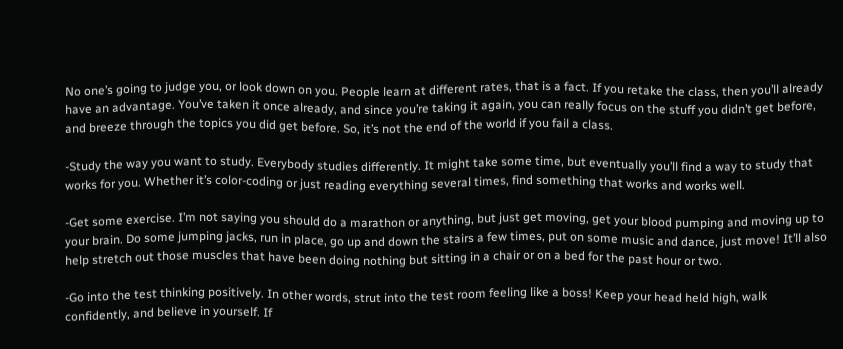No one’s going to judge you, or look down on you. People learn at different rates, that is a fact. If you retake the class, then you’ll already have an advantage. You’ve taken it once already, and since you’re taking it again, you can really focus on the stuff you didn’t get before, and breeze through the topics you did get before. So, it’s not the end of the world if you fail a class.

-Study the way you want to study. Everybody studies differently. It might take some time, but eventually you’ll find a way to study that works for you. Whether it’s color-coding or just reading everything several times, find something that works and works well.

-Get some exercise. I’m not saying you should do a marathon or anything, but just get moving, get your blood pumping and moving up to your brain. Do some jumping jacks, run in place, go up and down the stairs a few times, put on some music and dance, just move! It’ll also help stretch out those muscles that have been doing nothing but sitting in a chair or on a bed for the past hour or two.

-Go into the test thinking positively. In other words, strut into the test room feeling like a boss! Keep your head held high, walk confidently, and believe in yourself. If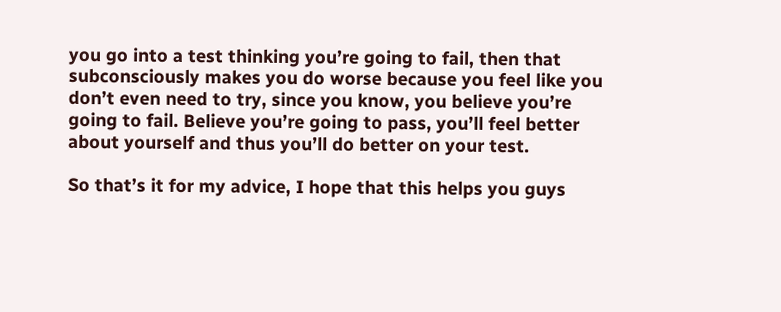you go into a test thinking you’re going to fail, then that subconsciously makes you do worse because you feel like you don’t even need to try, since you know, you believe you’re going to fail. Believe you’re going to pass, you’ll feel better about yourself and thus you’ll do better on your test.

So that’s it for my advice, I hope that this helps you guys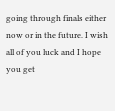going through finals either now or in the future. I wish all of you luck and I hope you get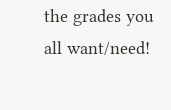the grades you all want/need!